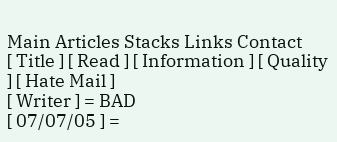Main Articles Stacks Links Contact
[ Title ] [ Read ] [ Information ] [ Quality ] [ Hate Mail ]
[ Writer ] = BAD
[ 07/07/05 ] =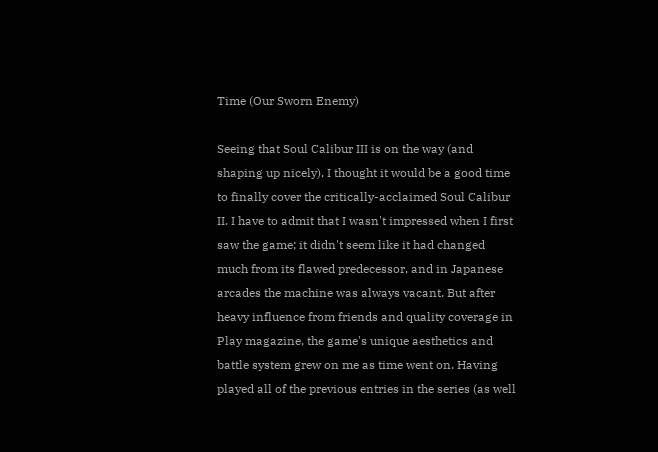Time (Our Sworn Enemy)

Seeing that Soul Calibur III is on the way (and shaping up nicely), I thought it would be a good time to finally cover the critically-acclaimed Soul Calibur II. I have to admit that I wasn't impressed when I first saw the game; it didn't seem like it had changed much from its flawed predecessor, and in Japanese arcades the machine was always vacant. But after heavy influence from friends and quality coverage in Play magazine, the game's unique aesthetics and battle system grew on me as time went on. Having played all of the previous entries in the series (as well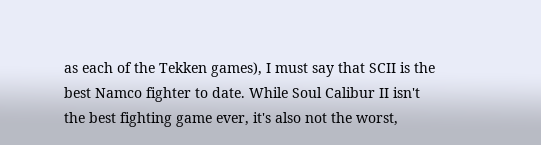as each of the Tekken games), I must say that SCII is the best Namco fighter to date. While Soul Calibur II isn't the best fighting game ever, it's also not the worst,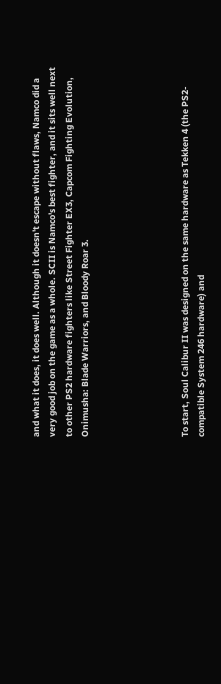and what it does, it does well. Although it doesn't escape without flaws, Namco did a very good job on the game as a whole. SCII is Namco's best fighter, and it sits well next to other PS2 hardware fighters like Street Fighter EX3, Capcom Fighting Evolution, Onimusha: Blade Warriors, and Bloody Roar 3.





To start, Soul Calibur II was designed on the same hardware as Tekken 4 (the PS2-compatible System 246 hardware) and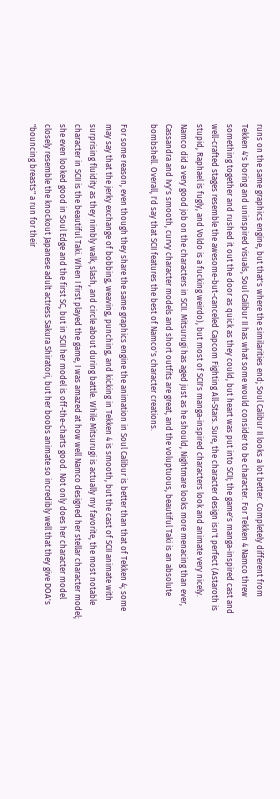runs on the same graphics engine, but that's where the similarities end; Soul Calibur II looks a lot better. Completely different from Tekken 4's boring and uninspired visuals, Soul Calibur II has what some would consider to be character. For Tekken 4 Namco threw something together and rushed it out the door as quick as they could, but heart was put into SCII; the game's manga-inspired cast and well-crafted stages resemble the awesome-but-canceled Capcom Fighting All-Stars. Sure, the character design isn't perfect (Astaroth is stupid, Raphael is fugly, and Voldo is a fucking weirdo), but most of SCII's manga-inspired characters look and animate very nicely. Namco did a very good job on the characters in SCII. Mitsurugi has aged just as he should, Nightmare looks more menacing than ever, Cassandra and Ivy's smooth, curvy character models and short outfits are great, and the voluptuous, beautiful Taki is an absolute bombshell. Overall, I'd say that SCII features the best of Namco's character creations.

For some reason, even though they share the same graphics engine the animation in Soul Calibur is better than that of Tekken 4; some may say that the jerky exchange of bobbing, weaving, punching, and kicking in Tekken 4 is smooth, but the cast of SCII animate with surprising fluidity as they nimbly walk, slash, and circle about during battle. While Mitsurugi is actually my favorite, the most notable character in SCII is the beautiful Taki. When I first played the game, I was amazed at how well Namco designed her stellar character model; she even looked good in Soul Edge and the first SC, but in SCII her model is off-the-charts good. Not only does her character model closely resemble the knockout Japanese adult actress Sakura Shiratori, but her boobs animate so incredibly well that they give DOA's "bouncing breasts" a run for their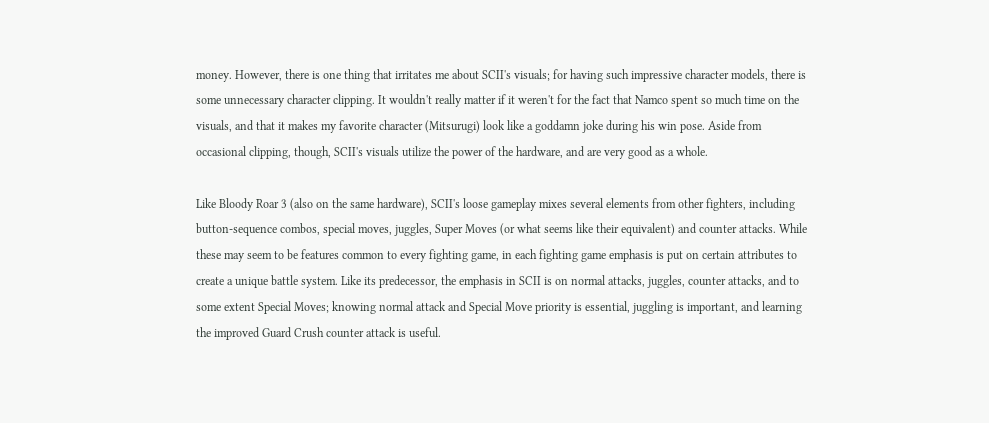money. However, there is one thing that irritates me about SCII's visuals; for having such impressive character models, there is some unnecessary character clipping. It wouldn't really matter if it weren't for the fact that Namco spent so much time on the visuals, and that it makes my favorite character (Mitsurugi) look like a goddamn joke during his win pose. Aside from occasional clipping, though, SCII's visuals utilize the power of the hardware, and are very good as a whole.

Like Bloody Roar 3 (also on the same hardware), SCII's loose gameplay mixes several elements from other fighters, including button-sequence combos, special moves, juggles, Super Moves (or what seems like their equivalent) and counter attacks. While these may seem to be features common to every fighting game, in each fighting game emphasis is put on certain attributes to create a unique battle system. Like its predecessor, the emphasis in SCII is on normal attacks, juggles, counter attacks, and to some extent Special Moves; knowing normal attack and Special Move priority is essential, juggling is important, and learning the improved Guard Crush counter attack is useful.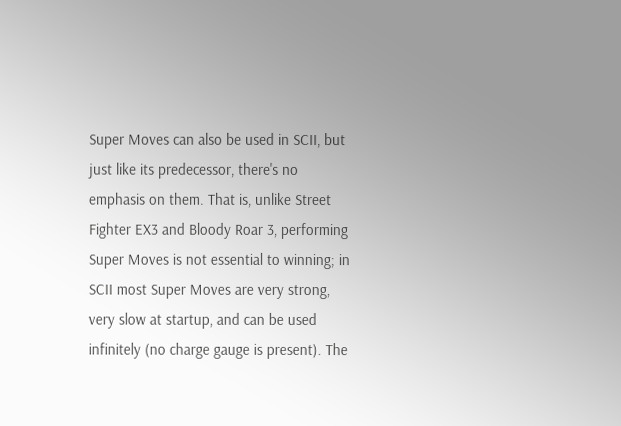Super Moves can also be used in SCII, but just like its predecessor, there's no emphasis on them. That is, unlike Street Fighter EX3 and Bloody Roar 3, performing Super Moves is not essential to winning; in SCII most Super Moves are very strong, very slow at startup, and can be used infinitely (no charge gauge is present). The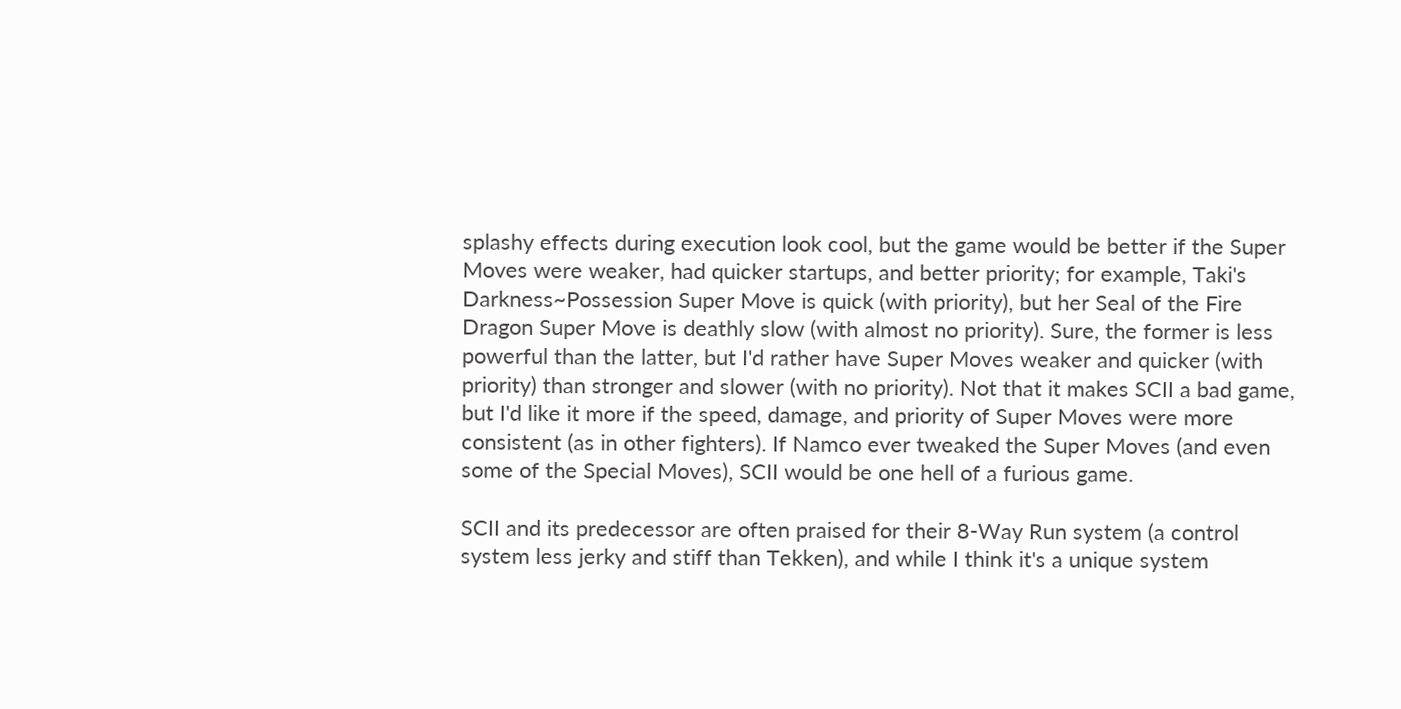splashy effects during execution look cool, but the game would be better if the Super Moves were weaker, had quicker startups, and better priority; for example, Taki's Darkness~Possession Super Move is quick (with priority), but her Seal of the Fire Dragon Super Move is deathly slow (with almost no priority). Sure, the former is less powerful than the latter, but I'd rather have Super Moves weaker and quicker (with priority) than stronger and slower (with no priority). Not that it makes SCII a bad game, but I'd like it more if the speed, damage, and priority of Super Moves were more consistent (as in other fighters). If Namco ever tweaked the Super Moves (and even some of the Special Moves), SCII would be one hell of a furious game.

SCII and its predecessor are often praised for their 8-Way Run system (a control system less jerky and stiff than Tekken), and while I think it's a unique system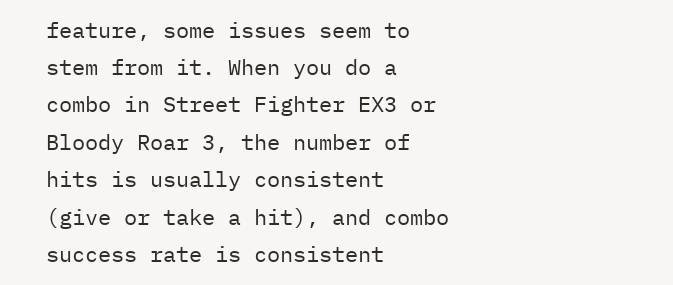feature, some issues seem to stem from it. When you do a combo in Street Fighter EX3 or Bloody Roar 3, the number of hits is usually consistent (give or take a hit), and combo success rate is consistent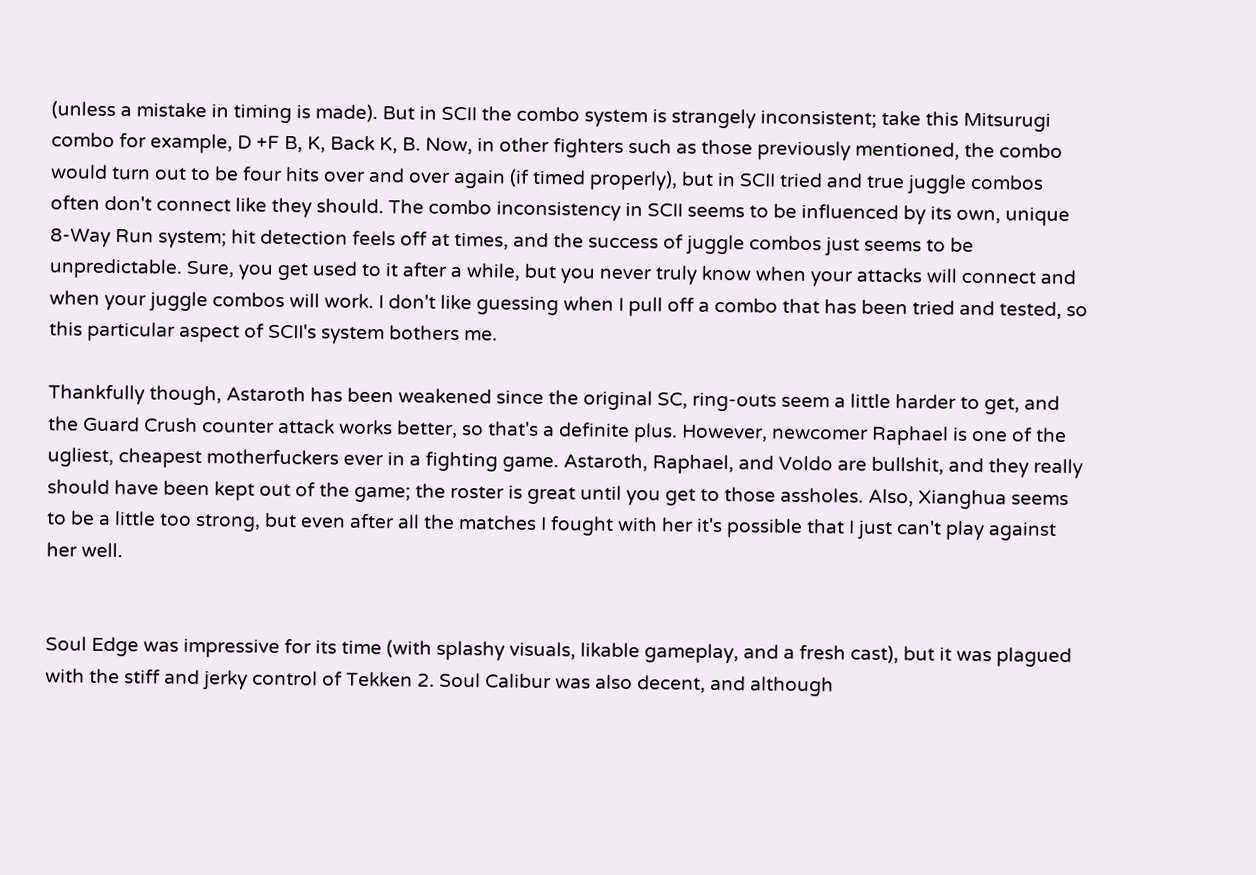(unless a mistake in timing is made). But in SCII the combo system is strangely inconsistent; take this Mitsurugi combo for example, D +F B, K, Back K, B. Now, in other fighters such as those previously mentioned, the combo would turn out to be four hits over and over again (if timed properly), but in SCII tried and true juggle combos often don't connect like they should. The combo inconsistency in SCII seems to be influenced by its own, unique 8-Way Run system; hit detection feels off at times, and the success of juggle combos just seems to be unpredictable. Sure, you get used to it after a while, but you never truly know when your attacks will connect and when your juggle combos will work. I don't like guessing when I pull off a combo that has been tried and tested, so this particular aspect of SCII's system bothers me.

Thankfully though, Astaroth has been weakened since the original SC, ring-outs seem a little harder to get, and the Guard Crush counter attack works better, so that's a definite plus. However, newcomer Raphael is one of the ugliest, cheapest motherfuckers ever in a fighting game. Astaroth, Raphael, and Voldo are bullshit, and they really should have been kept out of the game; the roster is great until you get to those assholes. Also, Xianghua seems to be a little too strong, but even after all the matches I fought with her it's possible that I just can't play against her well.


Soul Edge was impressive for its time (with splashy visuals, likable gameplay, and a fresh cast), but it was plagued with the stiff and jerky control of Tekken 2. Soul Calibur was also decent, and although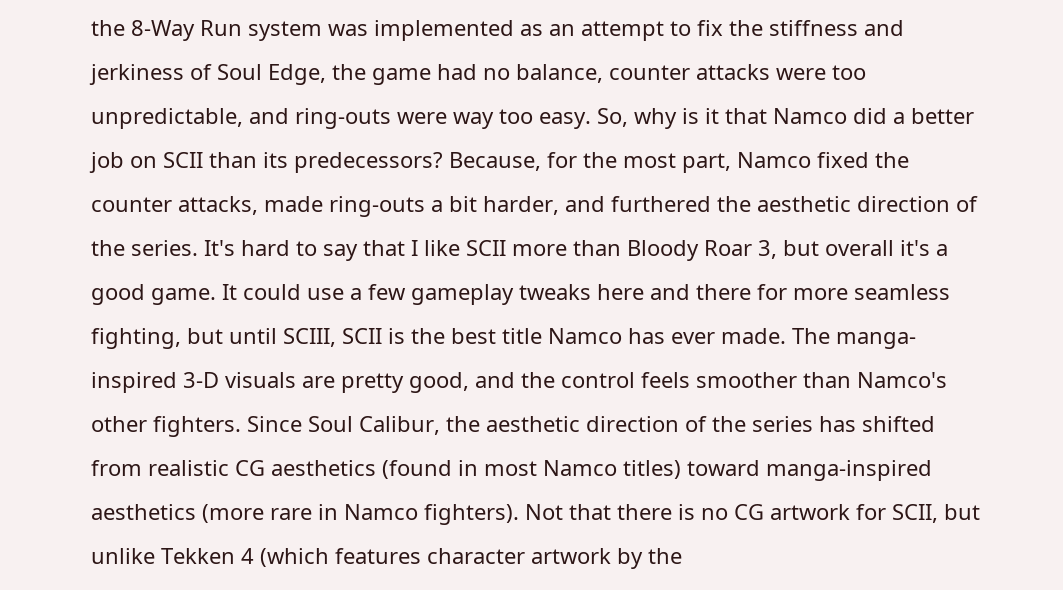the 8-Way Run system was implemented as an attempt to fix the stiffness and jerkiness of Soul Edge, the game had no balance, counter attacks were too unpredictable, and ring-outs were way too easy. So, why is it that Namco did a better job on SCII than its predecessors? Because, for the most part, Namco fixed the counter attacks, made ring-outs a bit harder, and furthered the aesthetic direction of the series. It's hard to say that I like SCII more than Bloody Roar 3, but overall it's a good game. It could use a few gameplay tweaks here and there for more seamless fighting, but until SCIII, SCII is the best title Namco has ever made. The manga-inspired 3-D visuals are pretty good, and the control feels smoother than Namco's other fighters. Since Soul Calibur, the aesthetic direction of the series has shifted from realistic CG aesthetics (found in most Namco titles) toward manga-inspired aesthetics (more rare in Namco fighters). Not that there is no CG artwork for SCII, but unlike Tekken 4 (which features character artwork by the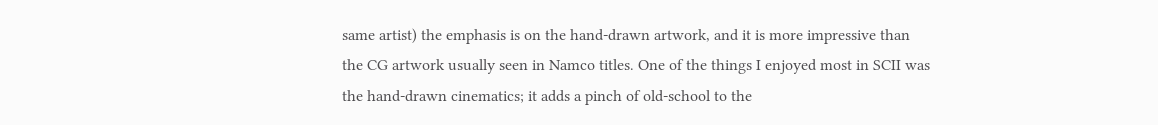same artist) the emphasis is on the hand-drawn artwork, and it is more impressive than the CG artwork usually seen in Namco titles. One of the things I enjoyed most in SCII was the hand-drawn cinematics; it adds a pinch of old-school to the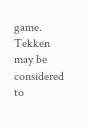game. Tekken may be considered to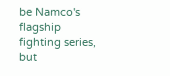be Namco's flagship fighting series, but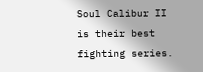Soul Calibur II is their best fighting series.